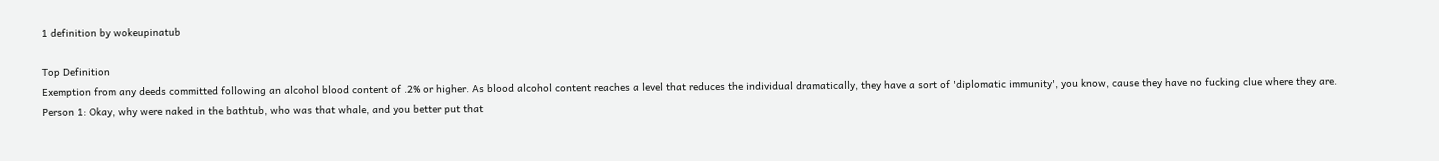1 definition by wokeupinatub

Top Definition
Exemption from any deeds committed following an alcohol blood content of .2% or higher. As blood alcohol content reaches a level that reduces the individual dramatically, they have a sort of 'diplomatic immunity', you know, cause they have no fucking clue where they are.
Person 1: Okay, why were naked in the bathtub, who was that whale, and you better put that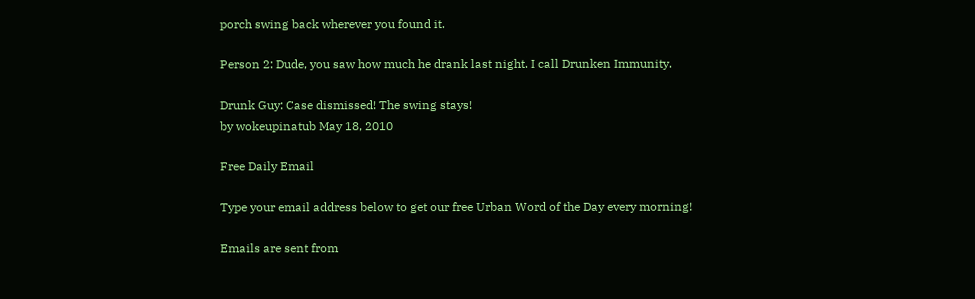porch swing back wherever you found it.

Person 2: Dude, you saw how much he drank last night. I call Drunken Immunity.

Drunk Guy: Case dismissed! The swing stays!
by wokeupinatub May 18, 2010

Free Daily Email

Type your email address below to get our free Urban Word of the Day every morning!

Emails are sent from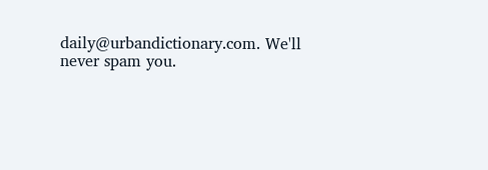daily@urbandictionary.com. We'll never spam you.